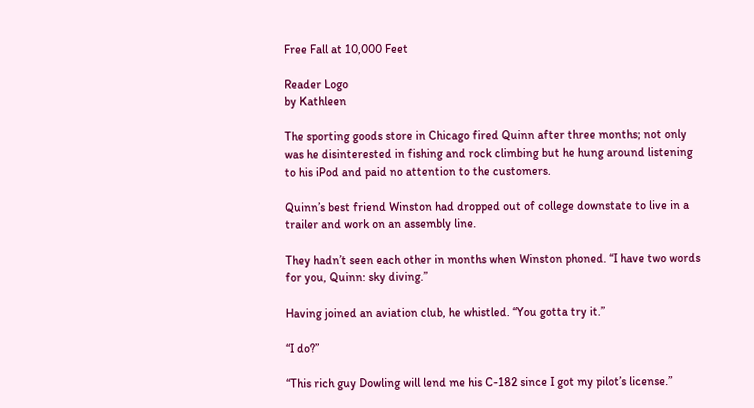Free Fall at 10,000 Feet

Reader Logo
by Kathleen

The sporting goods store in Chicago fired Quinn after three months; not only was he disinterested in fishing and rock climbing but he hung around listening to his iPod and paid no attention to the customers.

Quinn’s best friend Winston had dropped out of college downstate to live in a trailer and work on an assembly line.

They hadn’t seen each other in months when Winston phoned. “I have two words for you, Quinn: sky diving.”

Having joined an aviation club, he whistled. “You gotta try it.”

“I do?”

“This rich guy Dowling will lend me his C-182 since I got my pilot’s license.”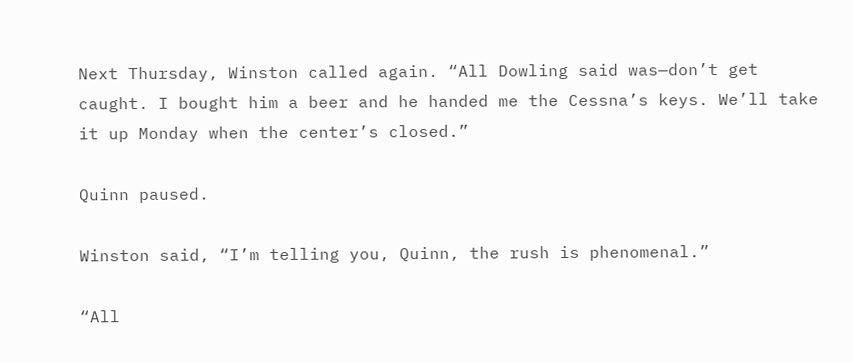Next Thursday, Winston called again. “All Dowling said was—don’t get caught. I bought him a beer and he handed me the Cessna’s keys. We’ll take it up Monday when the center’s closed.”

Quinn paused.

Winston said, “I’m telling you, Quinn, the rush is phenomenal.”

“All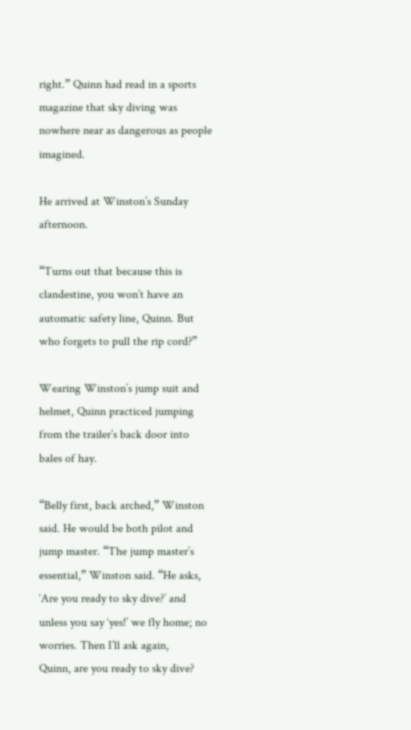right.” Quinn had read in a sports magazine that sky diving was nowhere near as dangerous as people imagined.

He arrived at Winston’s Sunday afternoon.

“Turns out that because this is clandestine, you won’t have an automatic safety line, Quinn. But who forgets to pull the rip cord?”

Wearing Winston’s jump suit and helmet, Quinn practiced jumping from the trailer’s back door into bales of hay.

“Belly first, back arched,” Winston said. He would be both pilot and jump master. “The jump master’s essential,” Winston said. “He asks, ‘Are you ready to sky dive?’ and unless you say ‘yes!’ we fly home; no worries. Then I’ll ask again,
Quinn, are you ready to sky dive?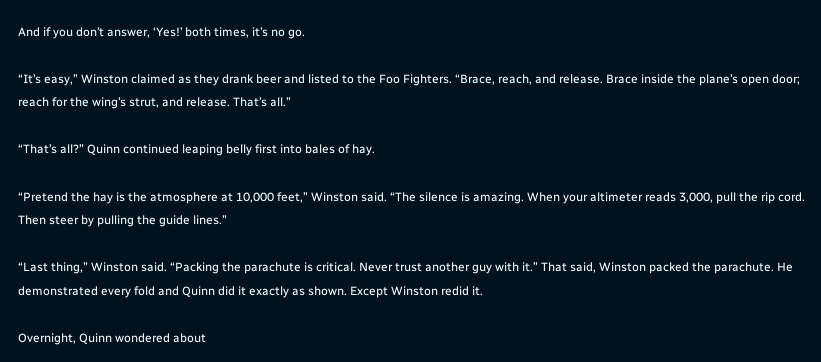And if you don’t answer, ‘Yes!’ both times, it’s no go.

“It’s easy,” Winston claimed as they drank beer and listed to the Foo Fighters. “Brace, reach, and release. Brace inside the plane’s open door; reach for the wing’s strut, and release. That’s all.”

“That’s all?” Quinn continued leaping belly first into bales of hay.

“Pretend the hay is the atmosphere at 10,000 feet,” Winston said. “The silence is amazing. When your altimeter reads 3,000, pull the rip cord. Then steer by pulling the guide lines.”

“Last thing,” Winston said. “Packing the parachute is critical. Never trust another guy with it.” That said, Winston packed the parachute. He demonstrated every fold and Quinn did it exactly as shown. Except Winston redid it.

Overnight, Quinn wondered about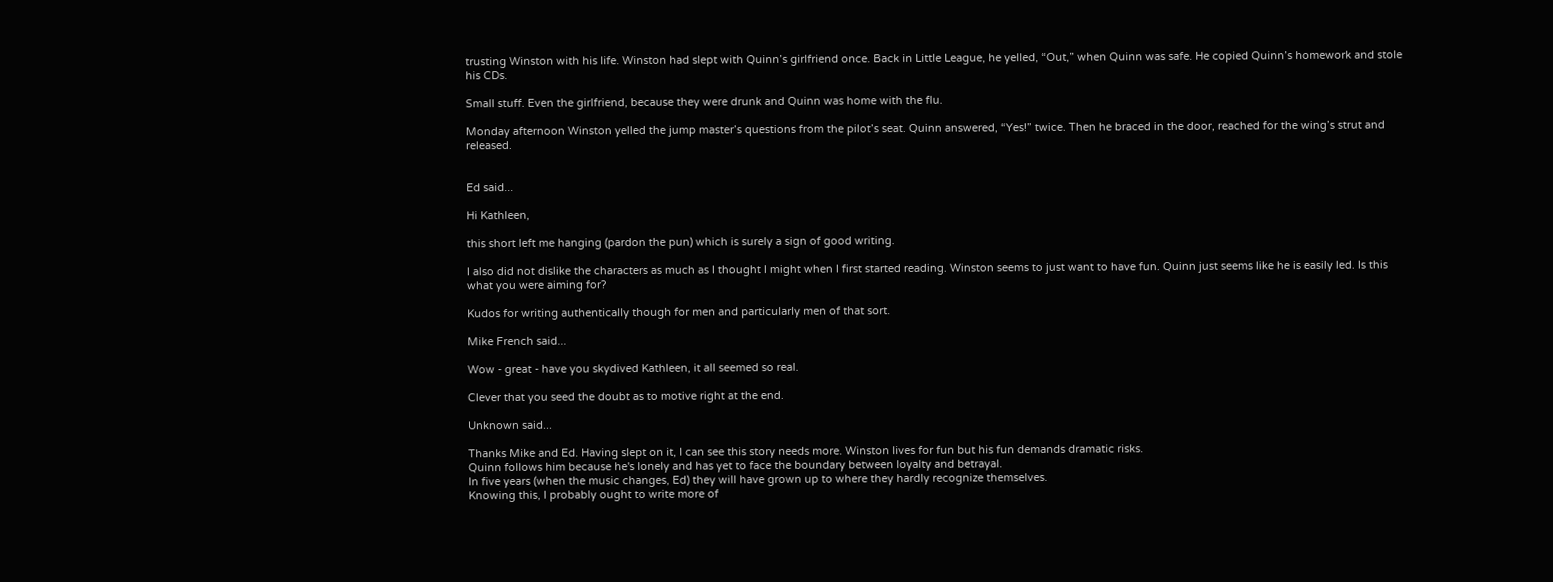trusting Winston with his life. Winston had slept with Quinn’s girlfriend once. Back in Little League, he yelled, “Out,” when Quinn was safe. He copied Quinn’s homework and stole his CDs.

Small stuff. Even the girlfriend, because they were drunk and Quinn was home with the flu.

Monday afternoon Winston yelled the jump master’s questions from the pilot’s seat. Quinn answered, “Yes!” twice. Then he braced in the door, reached for the wing’s strut and released.


Ed said...

Hi Kathleen,

this short left me hanging (pardon the pun) which is surely a sign of good writing.

I also did not dislike the characters as much as I thought I might when I first started reading. Winston seems to just want to have fun. Quinn just seems like he is easily led. Is this what you were aiming for?

Kudos for writing authentically though for men and particularly men of that sort.

Mike French said...

Wow - great - have you skydived Kathleen, it all seemed so real.

Clever that you seed the doubt as to motive right at the end.

Unknown said...

Thanks Mike and Ed. Having slept on it, I can see this story needs more. Winston lives for fun but his fun demands dramatic risks.
Quinn follows him because he's lonely and has yet to face the boundary between loyalty and betrayal.
In five years (when the music changes, Ed) they will have grown up to where they hardly recognize themselves.
Knowing this, I probably ought to write more of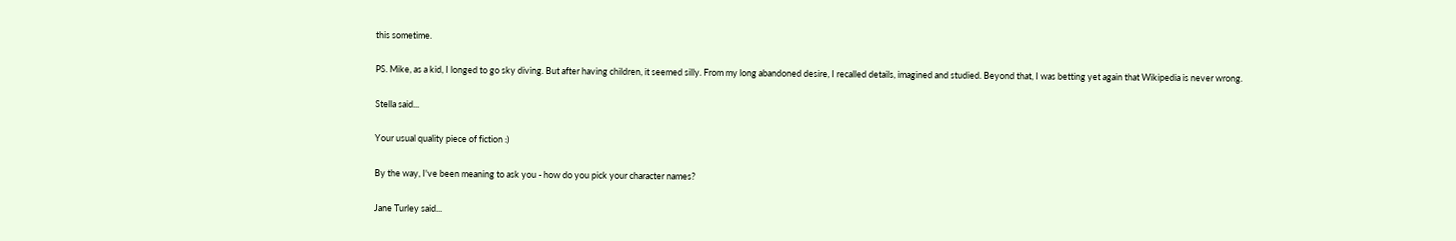this sometime.

PS. Mike, as a kid, I longed to go sky diving. But after having children, it seemed silly. From my long abandoned desire, I recalled details, imagined and studied. Beyond that, I was betting yet again that Wikipedia is never wrong.

Stella said...

Your usual quality piece of fiction :)

By the way, I've been meaning to ask you - how do you pick your character names?

Jane Turley said...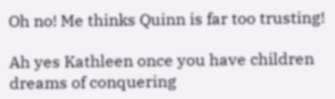Oh no! Me thinks Quinn is far too trusting!

Ah yes Kathleen once you have children dreams of conquering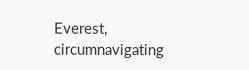Everest, circumnavigating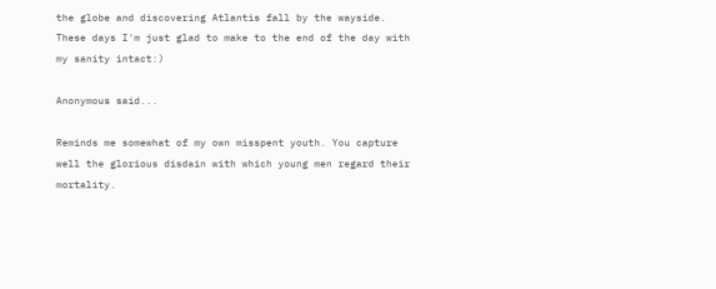the globe and discovering Atlantis fall by the wayside. These days I'm just glad to make to the end of the day with my sanity intact:)

Anonymous said...

Reminds me somewhat of my own misspent youth. You capture well the glorious disdain with which young men regard their mortality.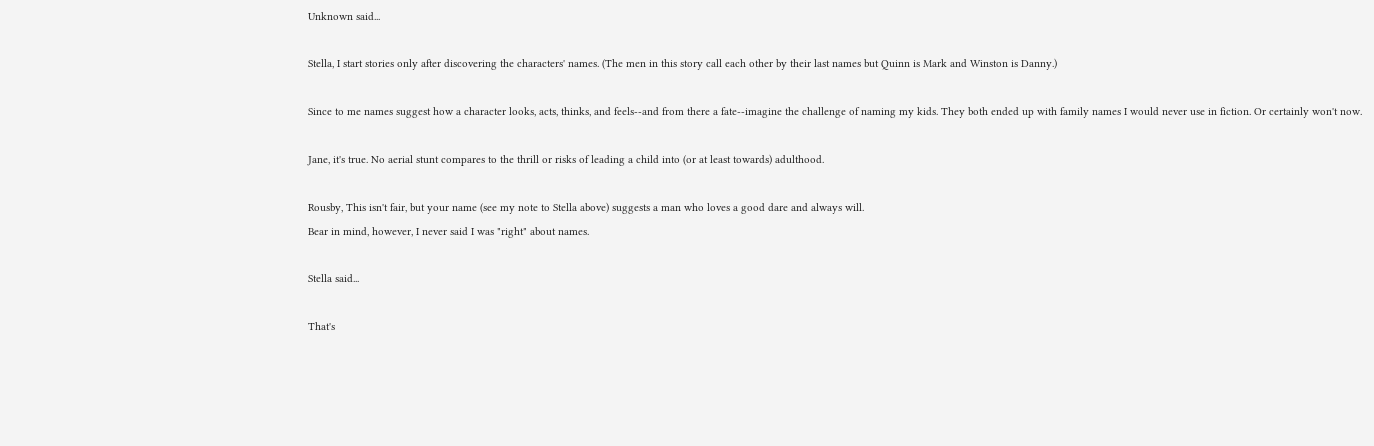Unknown said...

Stella, I start stories only after discovering the characters' names. (The men in this story call each other by their last names but Quinn is Mark and Winston is Danny.)

Since to me names suggest how a character looks, acts, thinks, and feels--and from there a fate--imagine the challenge of naming my kids. They both ended up with family names I would never use in fiction. Or certainly won't now.

Jane, it's true. No aerial stunt compares to the thrill or risks of leading a child into (or at least towards) adulthood.

Rousby, This isn't fair, but your name (see my note to Stella above) suggests a man who loves a good dare and always will.
Bear in mind, however, I never said I was "right" about names.

Stella said...

That's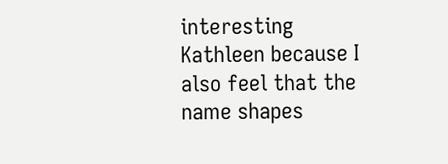interesting Kathleen because I also feel that the name shapes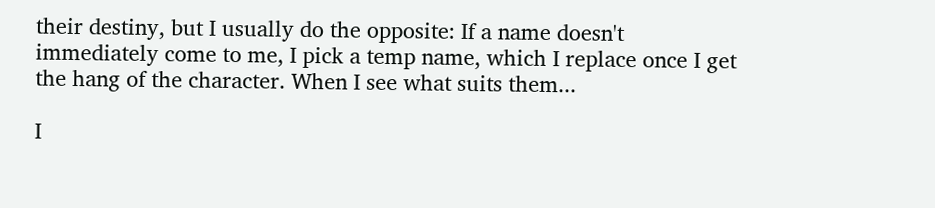their destiny, but I usually do the opposite: If a name doesn't immediately come to me, I pick a temp name, which I replace once I get the hang of the character. When I see what suits them...

I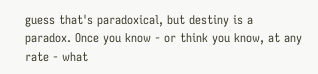guess that's paradoxical, but destiny is a paradox. Once you know - or think you know, at any rate - what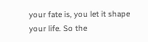your fate is, you let it shape your life. So the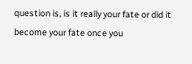question is, is it really your fate or did it become your fate once you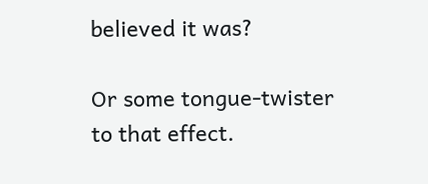believed it was?

Or some tongue-twister to that effect.